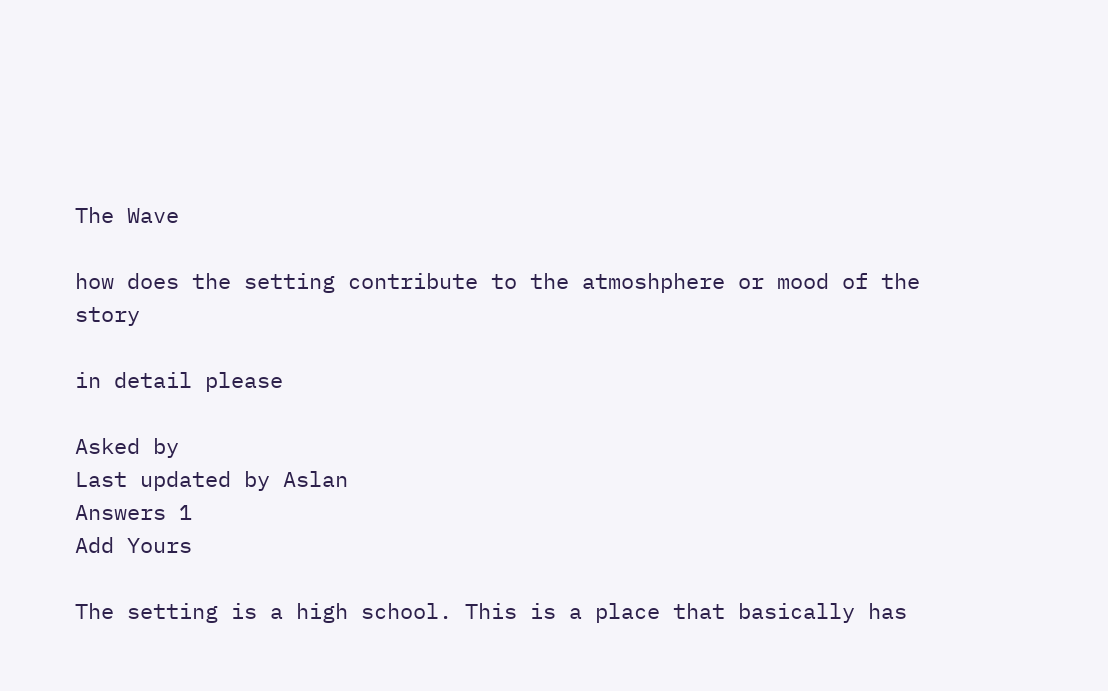The Wave

how does the setting contribute to the atmoshphere or mood of the story

in detail please

Asked by
Last updated by Aslan
Answers 1
Add Yours

The setting is a high school. This is a place that basically has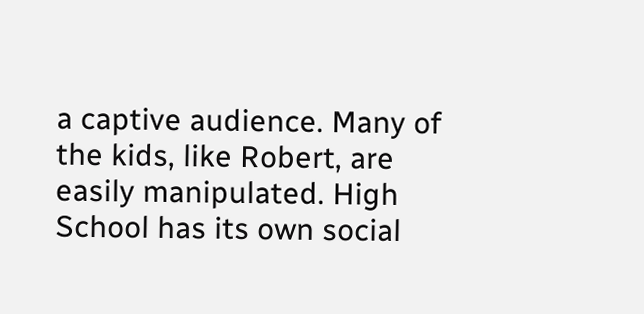a captive audience. Many of the kids, like Robert, are easily manipulated. High School has its own social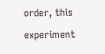order, this experiment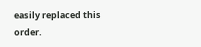easily replaced this order.